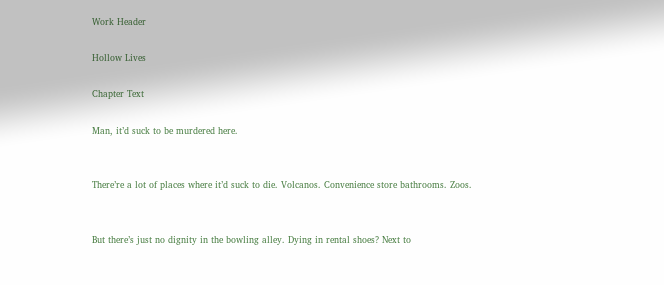Work Header

Hollow Lives

Chapter Text

Man, it’d suck to be murdered here.


There’re a lot of places where it’d suck to die. Volcanos. Convenience store bathrooms. Zoos.


But there’s just no dignity in the bowling alley. Dying in rental shoes? Next to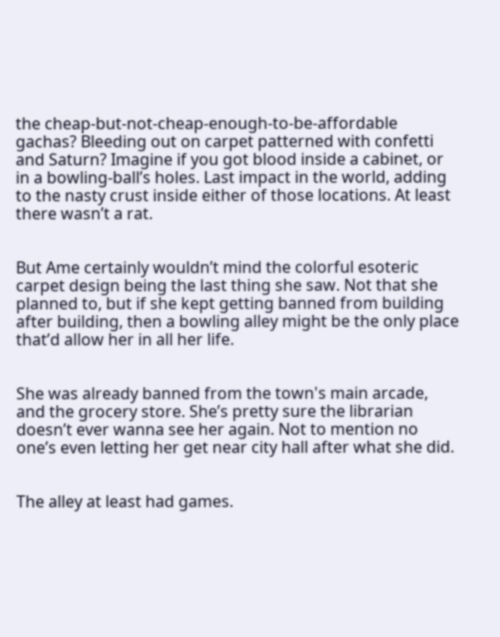the cheap-but-not-cheap-enough-to-be-affordable gachas? Bleeding out on carpet patterned with confetti and Saturn? Imagine if you got blood inside a cabinet, or in a bowling-ball’s holes. Last impact in the world, adding to the nasty crust inside either of those locations. At least there wasn’t a rat.


But Ame certainly wouldn’t mind the colorful esoteric carpet design being the last thing she saw. Not that she planned to, but if she kept getting banned from building after building, then a bowling alley might be the only place that’d allow her in all her life.


She was already banned from the town's main arcade, and the grocery store. She’s pretty sure the librarian doesn’t ever wanna see her again. Not to mention no one’s even letting her get near city hall after what she did.


The alley at least had games.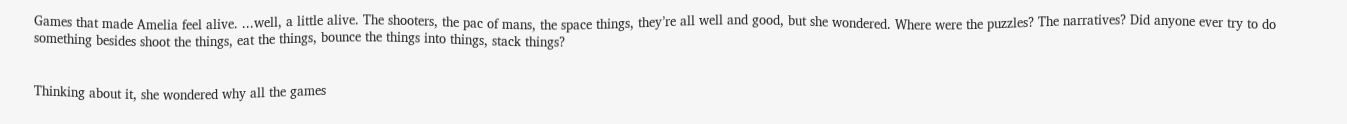Games that made Amelia feel alive. ...well, a little alive. The shooters, the pac of mans, the space things, they’re all well and good, but she wondered. Where were the puzzles? The narratives? Did anyone ever try to do something besides shoot the things, eat the things, bounce the things into things, stack things?


Thinking about it, she wondered why all the games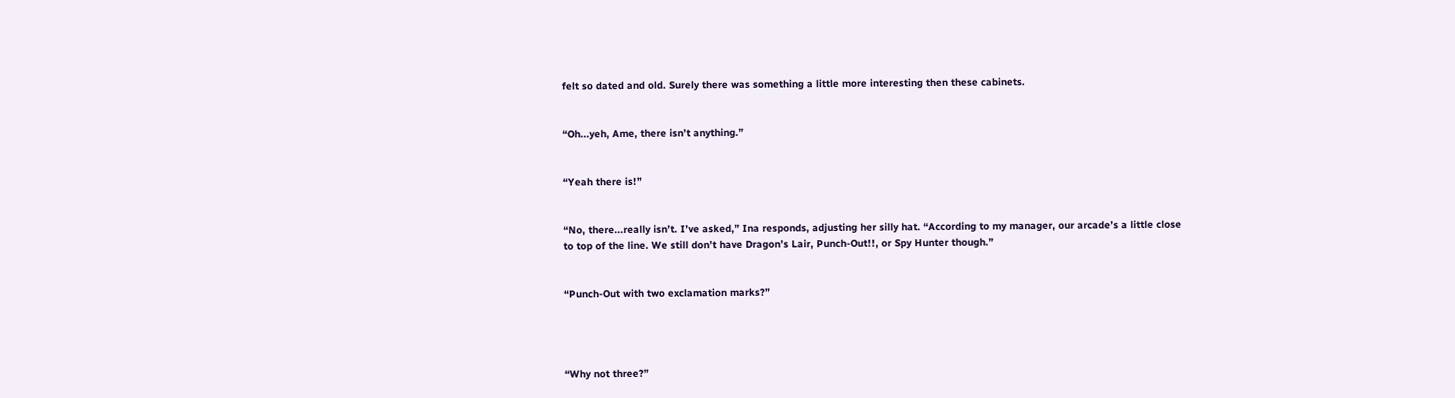felt so dated and old. Surely there was something a little more interesting then these cabinets.


“Oh...yeh, Ame, there isn’t anything.”


“Yeah there is!”


“No, there...really isn’t. I’ve asked,” Ina responds, adjusting her silly hat. “According to my manager, our arcade’s a little close to top of the line. We still don’t have Dragon’s Lair, Punch-Out!!, or Spy Hunter though.”


“Punch-Out with two exclamation marks?”




“Why not three?”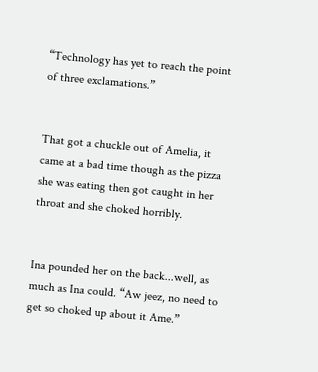“Technology has yet to reach the point of three exclamations.”


That got a chuckle out of Amelia, it came at a bad time though as the pizza she was eating then got caught in her throat and she choked horribly.


Ina pounded her on the back...well, as much as Ina could. “Aw jeez, no need to get so choked up about it Ame.”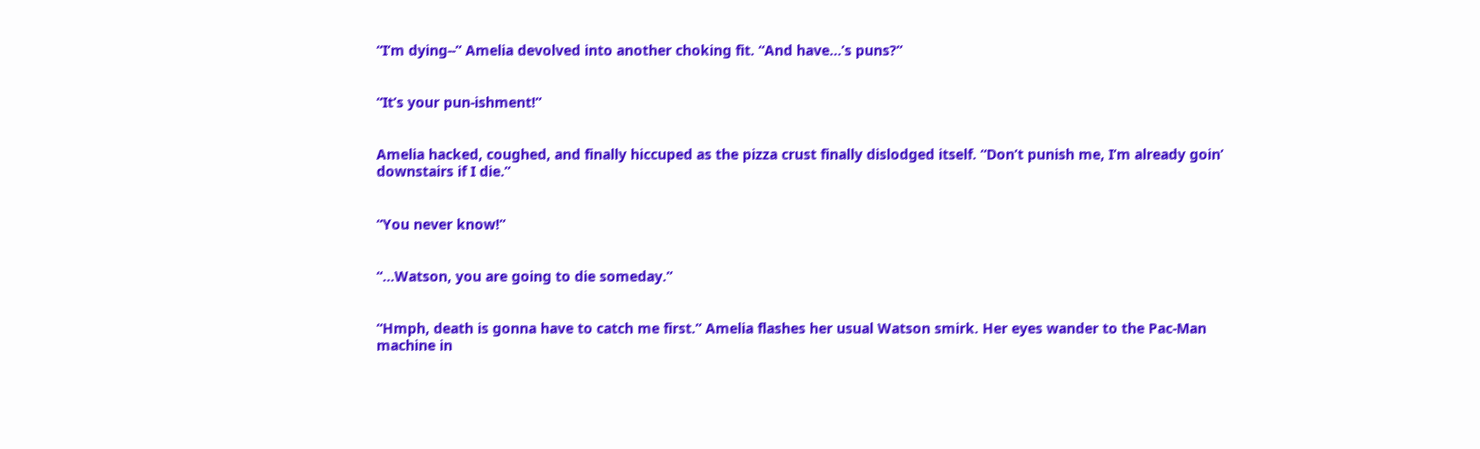“I’m dying--” Amelia devolved into another choking fit. “And have...’s puns?”


“It’s your pun-ishment!”


Amelia hacked, coughed, and finally hiccuped as the pizza crust finally dislodged itself. “Don’t punish me, I’m already goin’ downstairs if I die.”


“You never know!”


“...Watson, you are going to die someday.”


“Hmph, death is gonna have to catch me first.” Amelia flashes her usual Watson smirk. Her eyes wander to the Pac-Man machine in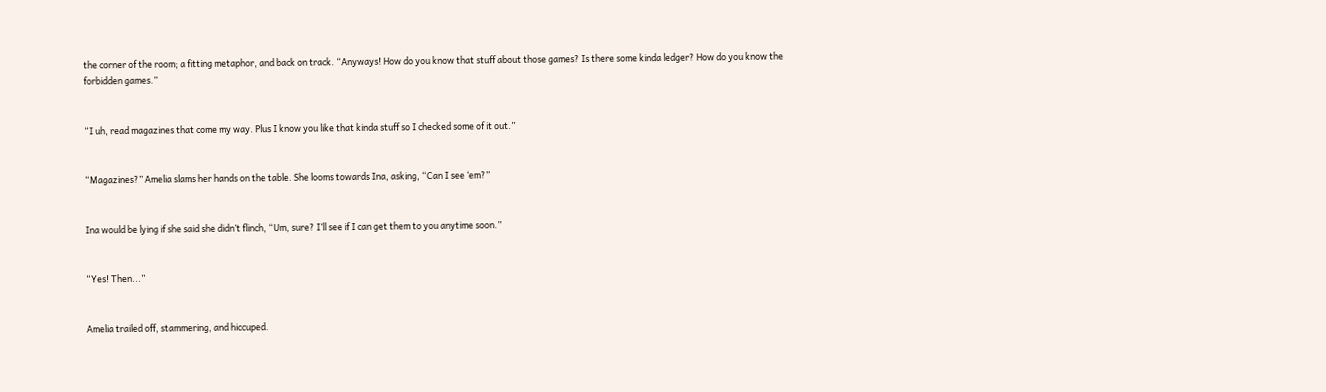the corner of the room; a fitting metaphor, and back on track. “Anyways! How do you know that stuff about those games? Is there some kinda ledger? How do you know the forbidden games.”


“I uh, read magazines that come my way. Plus I know you like that kinda stuff so I checked some of it out.”


“Magazines?” Amelia slams her hands on the table. She looms towards Ina, asking, “Can I see ‘em?”


Ina would be lying if she said she didn’t flinch, “Um, sure? I’ll see if I can get them to you anytime soon.”


“Yes! Then...”


Amelia trailed off, stammering, and hiccuped.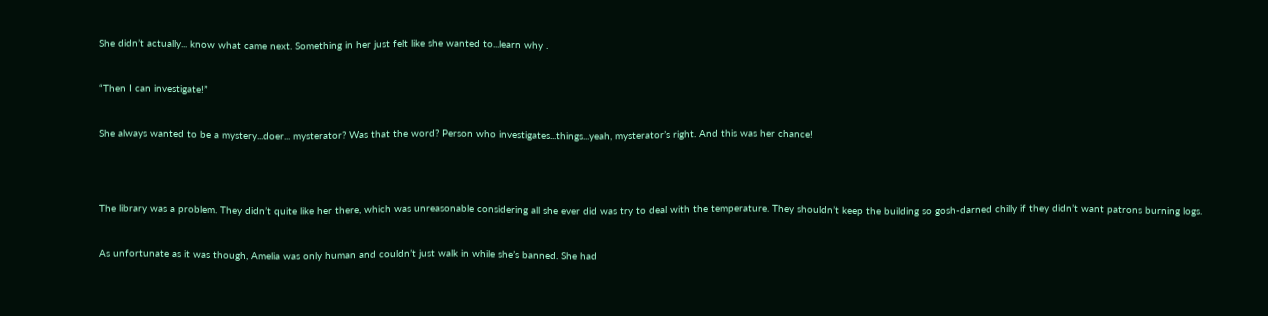She didn’t actually... know what came next. Something in her just felt like she wanted to...learn why .


“Then I can investigate!”


She always wanted to be a mystery...doer... mysterator? Was that the word? Person who investigates...things...yeah, mysterator’s right. And this was her chance!




The library was a problem. They didn’t quite like her there, which was unreasonable considering all she ever did was try to deal with the temperature. They shouldn’t keep the building so gosh-darned chilly if they didn’t want patrons burning logs.


As unfortunate as it was though, Amelia was only human and couldn’t just walk in while she’s banned. She had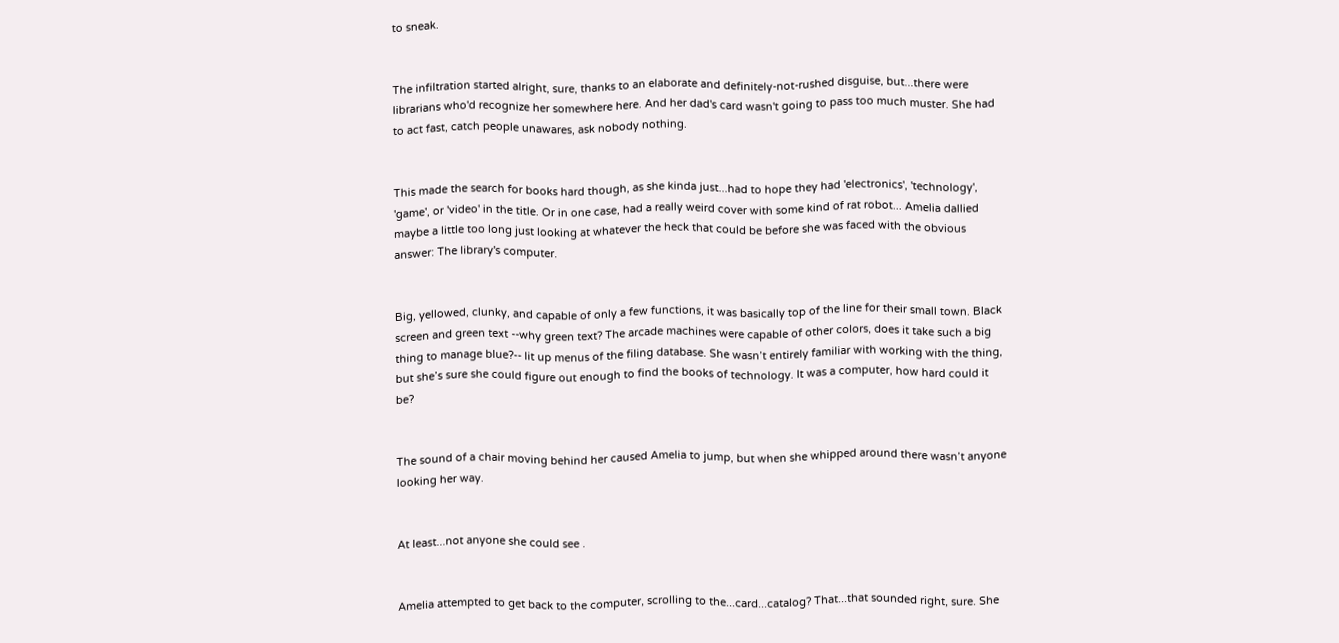to sneak.


The infiltration started alright, sure, thanks to an elaborate and definitely-not-rushed disguise, but...there were librarians who'd recognize her somewhere here. And her dad's card wasn't going to pass too much muster. She had to act fast, catch people unawares, ask nobody nothing.


This made the search for books hard though, as she kinda just...had to hope they had 'electronics', 'technology', 'game', or 'video' in the title. Or in one case, had a really weird cover with some kind of rat robot... Amelia dallied maybe a little too long just looking at whatever the heck that could be before she was faced with the obvious answer: The library's computer.


Big, yellowed, clunky, and capable of only a few functions, it was basically top of the line for their small town. Black screen and green text --why green text? The arcade machines were capable of other colors, does it take such a big thing to manage blue?-- lit up menus of the filing database. She wasn’t entirely familiar with working with the thing, but she’s sure she could figure out enough to find the books of technology. It was a computer, how hard could it be?


The sound of a chair moving behind her caused Amelia to jump, but when she whipped around there wasn’t anyone looking her way.


At least...not anyone she could see .


Amelia attempted to get back to the computer, scrolling to the...card...catalog? That...that sounded right, sure. She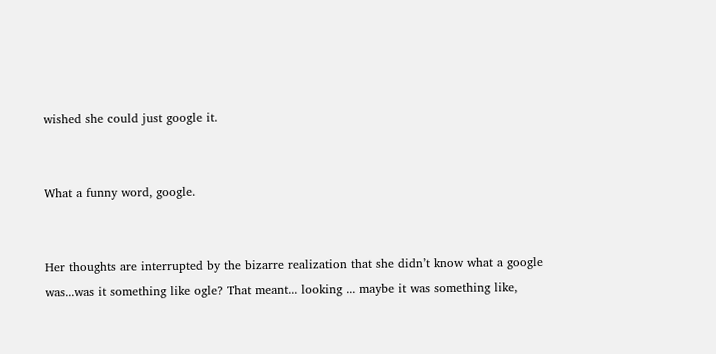wished she could just google it.


What a funny word, google.


Her thoughts are interrupted by the bizarre realization that she didn’t know what a google was...was it something like ogle? That meant... looking ... maybe it was something like,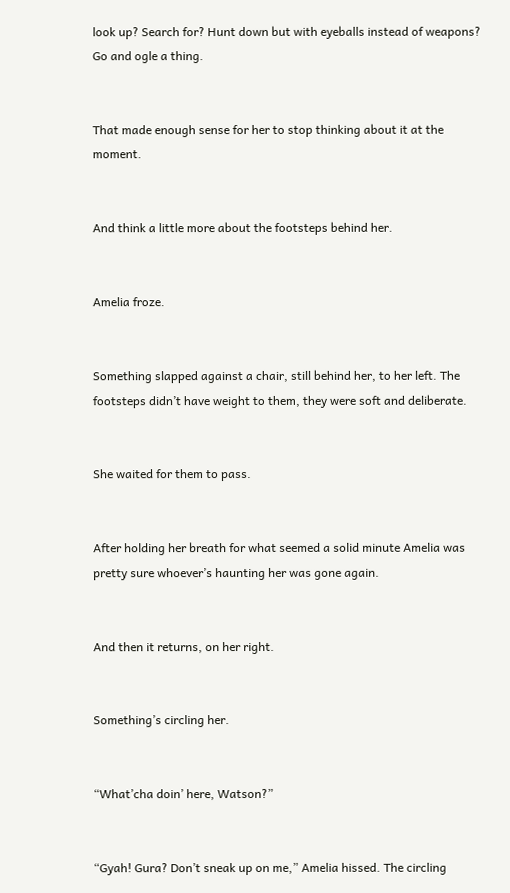look up? Search for? Hunt down but with eyeballs instead of weapons? Go and ogle a thing.


That made enough sense for her to stop thinking about it at the moment.


And think a little more about the footsteps behind her.


Amelia froze.


Something slapped against a chair, still behind her, to her left. The footsteps didn’t have weight to them, they were soft and deliberate.


She waited for them to pass.


After holding her breath for what seemed a solid minute Amelia was pretty sure whoever’s haunting her was gone again.


And then it returns, on her right.


Something’s circling her.


“What’cha doin’ here, Watson?”


“Gyah! Gura? Don’t sneak up on me,” Amelia hissed. The circling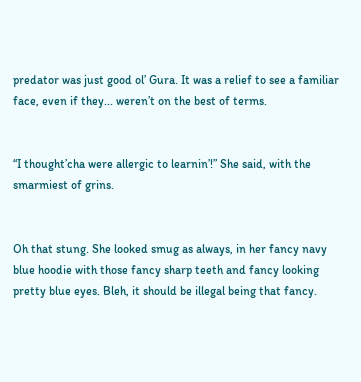predator was just good ol’ Gura. It was a relief to see a familiar face, even if they... weren’t on the best of terms.


“I thought’cha were allergic to learnin’!” She said, with the smarmiest of grins.


Oh that stung. She looked smug as always, in her fancy navy blue hoodie with those fancy sharp teeth and fancy looking pretty blue eyes. Bleh, it should be illegal being that fancy.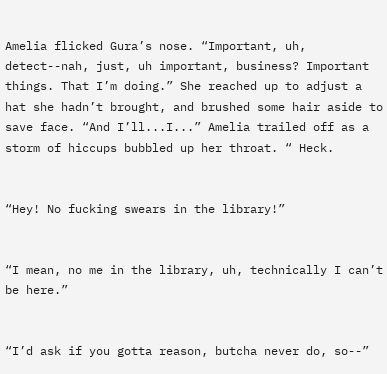Amelia flicked Gura’s nose. “Important, uh, detect--nah, just, uh important, business? Important things. That I’m doing.” She reached up to adjust a hat she hadn’t brought, and brushed some hair aside to save face. “And I’ll...I...” Amelia trailed off as a storm of hiccups bubbled up her throat. “ Heck.


“Hey! No fucking swears in the library!”


“I mean, no me in the library, uh, technically I can’t be here.”


“I’d ask if you gotta reason, butcha never do, so--”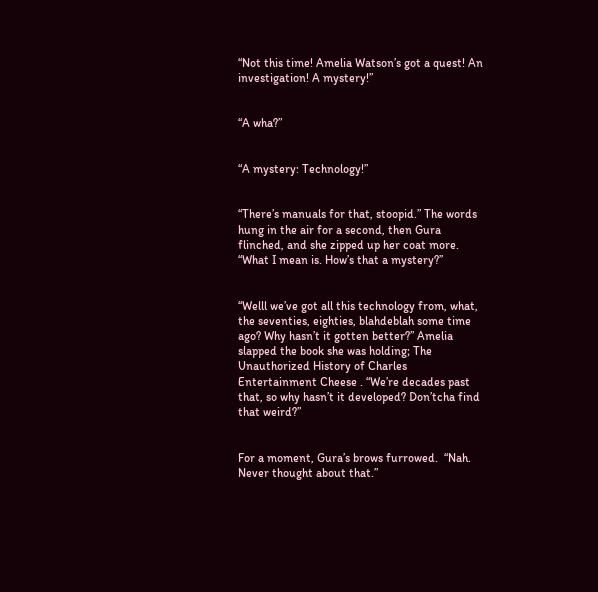“Not this time! Amelia Watson’s got a quest! An investigation! A mystery!”


“A wha?”


“A mystery: Technology!”


“There’s manuals for that, stoopid.” The words hung in the air for a second, then Gura flinched, and she zipped up her coat more. “What I mean is. How’s that a mystery?”


“Welll we’ve got all this technology from, what, the seventies, eighties, blahdeblah some time ago? Why hasn’t it gotten better?” Amelia slapped the book she was holding; The Unauthorized History of Charles Entertainment Cheese . “We’re decades past that, so why hasn’t it developed? Don’tcha find that weird?”


For a moment, Gura’s brows furrowed.  “Nah. Never thought about that.”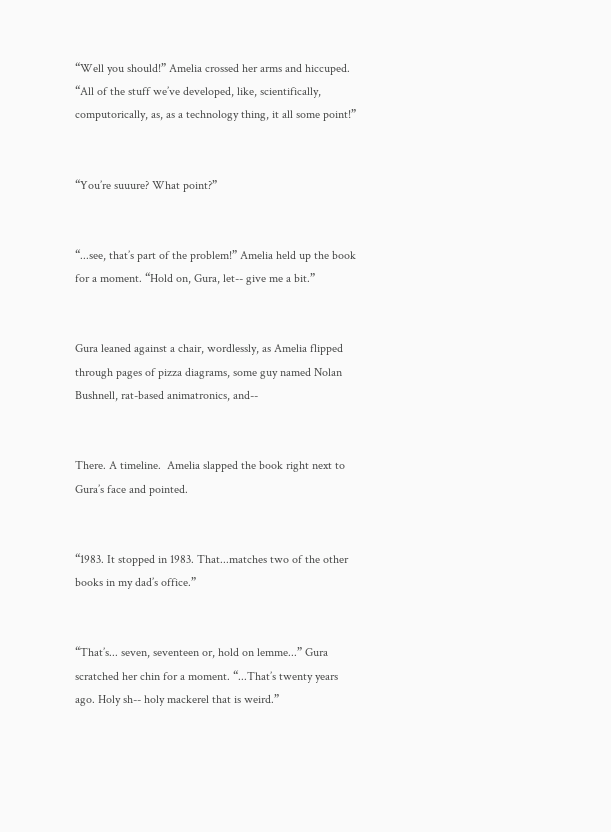“Well you should!” Amelia crossed her arms and hiccuped. “All of the stuff we’ve developed, like, scientifically, computorically, as, as a technology thing, it all some point!”


“You’re suuure? What point?”


“...see, that’s part of the problem!” Amelia held up the book for a moment. “Hold on, Gura, let-- give me a bit.”


Gura leaned against a chair, wordlessly, as Amelia flipped through pages of pizza diagrams, some guy named Nolan Bushnell, rat-based animatronics, and--


There. A timeline.  Amelia slapped the book right next to Gura’s face and pointed.


“1983. It stopped in 1983. That...matches two of the other books in my dad’s office.”


“That’s... seven, seventeen or, hold on lemme...” Gura scratched her chin for a moment. “...That’s twenty years ago. Holy sh-- holy mackerel that is weird.”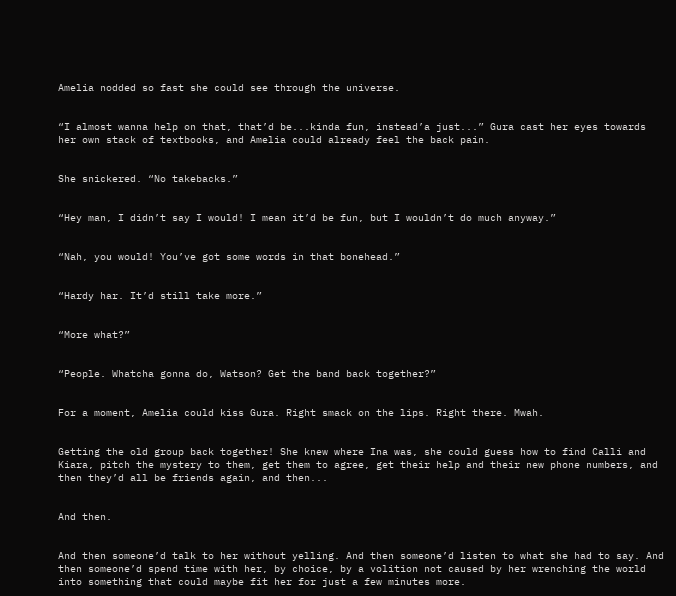Amelia nodded so fast she could see through the universe.


“I almost wanna help on that, that’d be...kinda fun, instead’a just...” Gura cast her eyes towards her own stack of textbooks, and Amelia could already feel the back pain.


She snickered. “No takebacks.”


“Hey man, I didn’t say I would! I mean it’d be fun, but I wouldn’t do much anyway.”


“Nah, you would! You’ve got some words in that bonehead.”


“Hardy har. It’d still take more.”


“More what?”


“People. Whatcha gonna do, Watson? Get the band back together?”


For a moment, Amelia could kiss Gura. Right smack on the lips. Right there. Mwah.


Getting the old group back together! She knew where Ina was, she could guess how to find Calli and Kiara, pitch the mystery to them, get them to agree, get their help and their new phone numbers, and then they’d all be friends again, and then...


And then.


And then someone’d talk to her without yelling. And then someone’d listen to what she had to say. And then someone’d spend time with her, by choice, by a volition not caused by her wrenching the world into something that could maybe fit her for just a few minutes more.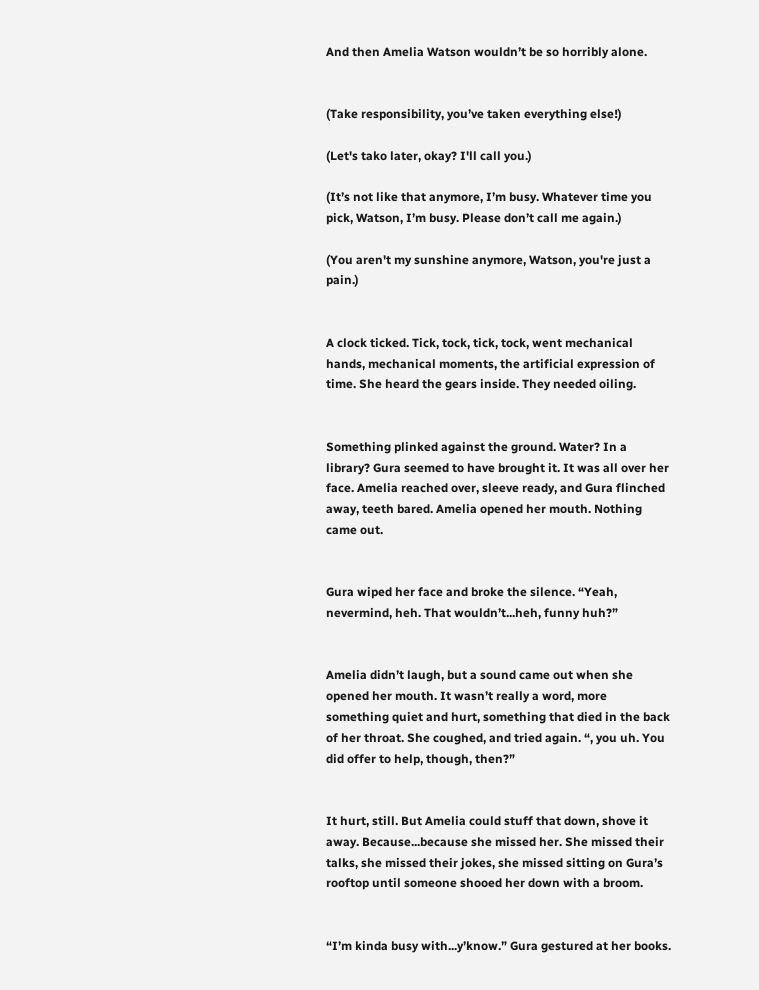And then Amelia Watson wouldn’t be so horribly alone.


(Take responsibility, you’ve taken everything else!)

(Let's tako later, okay? I'll call you.)

(It’s not like that anymore, I’m busy. Whatever time you pick, Watson, I’m busy. Please don’t call me again.)

(You aren't my sunshine anymore, Watson, you're just a pain.)


A clock ticked. Tick, tock, tick, tock, went mechanical hands, mechanical moments, the artificial expression of time. She heard the gears inside. They needed oiling.


Something plinked against the ground. Water? In a library? Gura seemed to have brought it. It was all over her face. Amelia reached over, sleeve ready, and Gura flinched away, teeth bared. Amelia opened her mouth. Nothing came out.


Gura wiped her face and broke the silence. “Yeah, nevermind, heh. That wouldn’t...heh, funny huh?”


Amelia didn’t laugh, but a sound came out when she opened her mouth. It wasn’t really a word, more something quiet and hurt, something that died in the back of her throat. She coughed, and tried again. “, you uh. You did offer to help, though, then?”


It hurt, still. But Amelia could stuff that down, shove it away. Because...because she missed her. She missed their talks, she missed their jokes, she missed sitting on Gura’s rooftop until someone shooed her down with a broom.


“I’m kinda busy with...y’know.” Gura gestured at her books.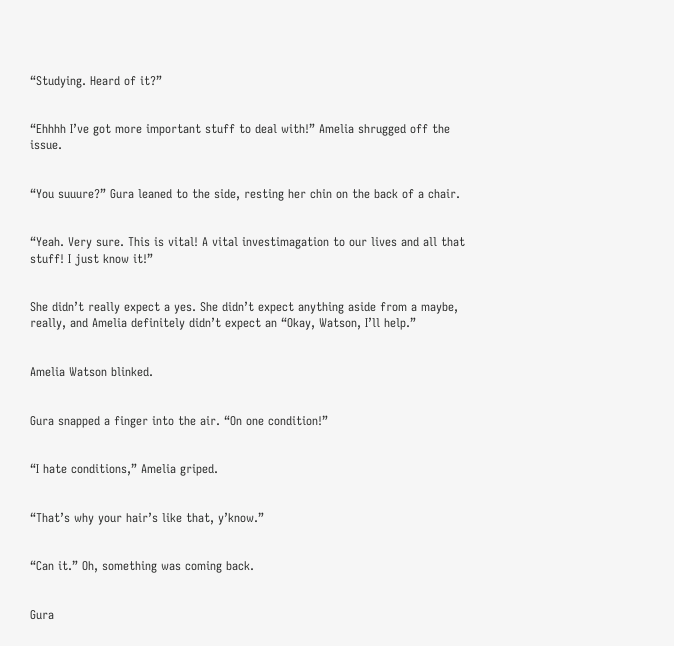“Studying. Heard of it?”


“Ehhhh I’ve got more important stuff to deal with!” Amelia shrugged off the issue.


“You suuure?” Gura leaned to the side, resting her chin on the back of a chair.


“Yeah. Very sure. This is vital! A vital investimagation to our lives and all that stuff! I just know it!”


She didn’t really expect a yes. She didn’t expect anything aside from a maybe, really, and Amelia definitely didn’t expect an “Okay, Watson, I’ll help.”


Amelia Watson blinked.


Gura snapped a finger into the air. “On one condition!”


“I hate conditions,” Amelia griped.


“That’s why your hair’s like that, y’know.”


“Can it.” Oh, something was coming back.


Gura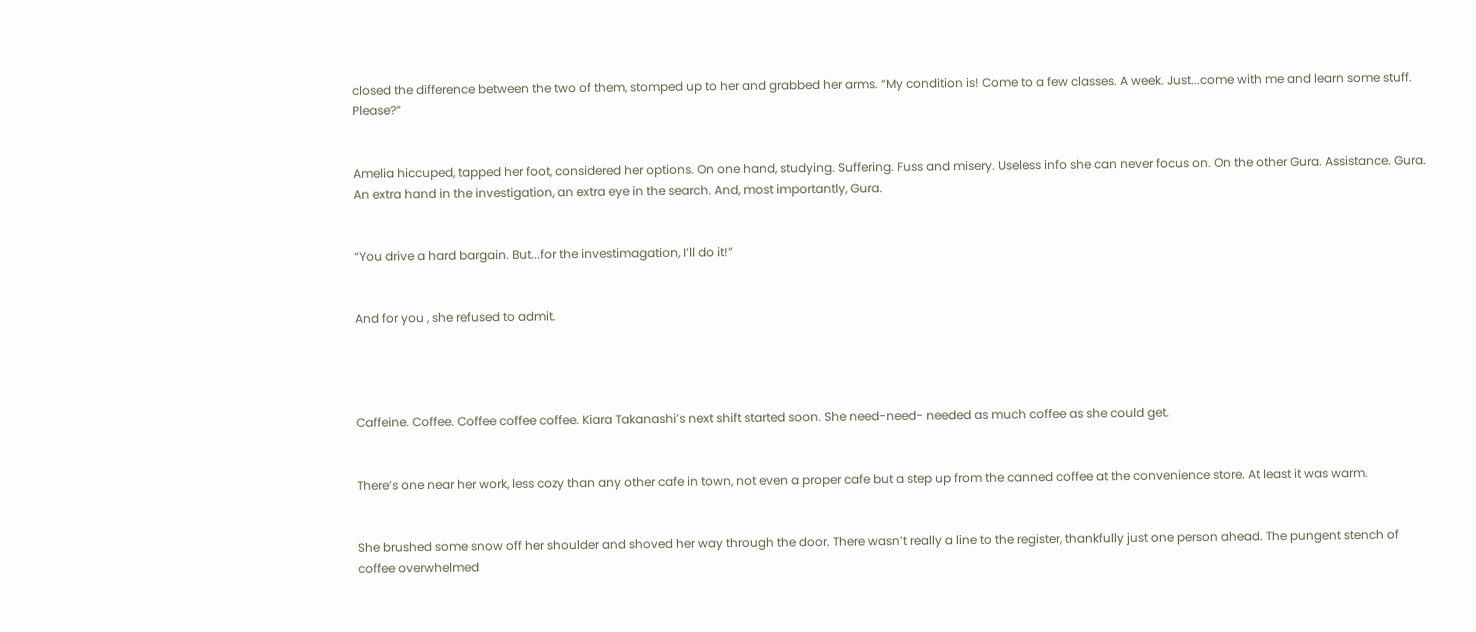closed the difference between the two of them, stomped up to her and grabbed her arms. “My condition is! Come to a few classes. A week. Just...come with me and learn some stuff. Please?”


Amelia hiccuped, tapped her foot, considered her options. On one hand, studying. Suffering. Fuss and misery. Useless info she can never focus on. On the other Gura. Assistance. Gura. An extra hand in the investigation, an extra eye in the search. And, most importantly, Gura.


“You drive a hard bargain. But...for the investimagation, I’ll do it!”


And for you , she refused to admit.




Caffeine. Coffee. Coffee coffee coffee. Kiara Takanashi’s next shift started soon. She need-need- needed as much coffee as she could get.


There’s one near her work, less cozy than any other cafe in town, not even a proper cafe but a step up from the canned coffee at the convenience store. At least it was warm.


She brushed some snow off her shoulder and shoved her way through the door. There wasn’t really a line to the register, thankfully just one person ahead. The pungent stench of coffee overwhelmed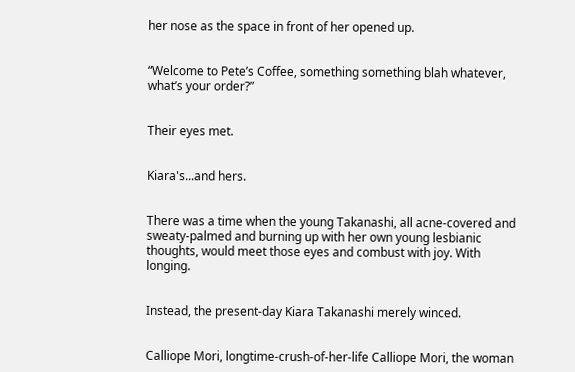her nose as the space in front of her opened up.


“Welcome to Pete’s Coffee, something something blah whatever, what’s your order?”


Their eyes met.


Kiara's...and hers.


There was a time when the young Takanashi, all acne-covered and sweaty-palmed and burning up with her own young lesbianic thoughts, would meet those eyes and combust with joy. With longing.


Instead, the present-day Kiara Takanashi merely winced.


Calliope Mori, longtime-crush-of-her-life Calliope Mori, the woman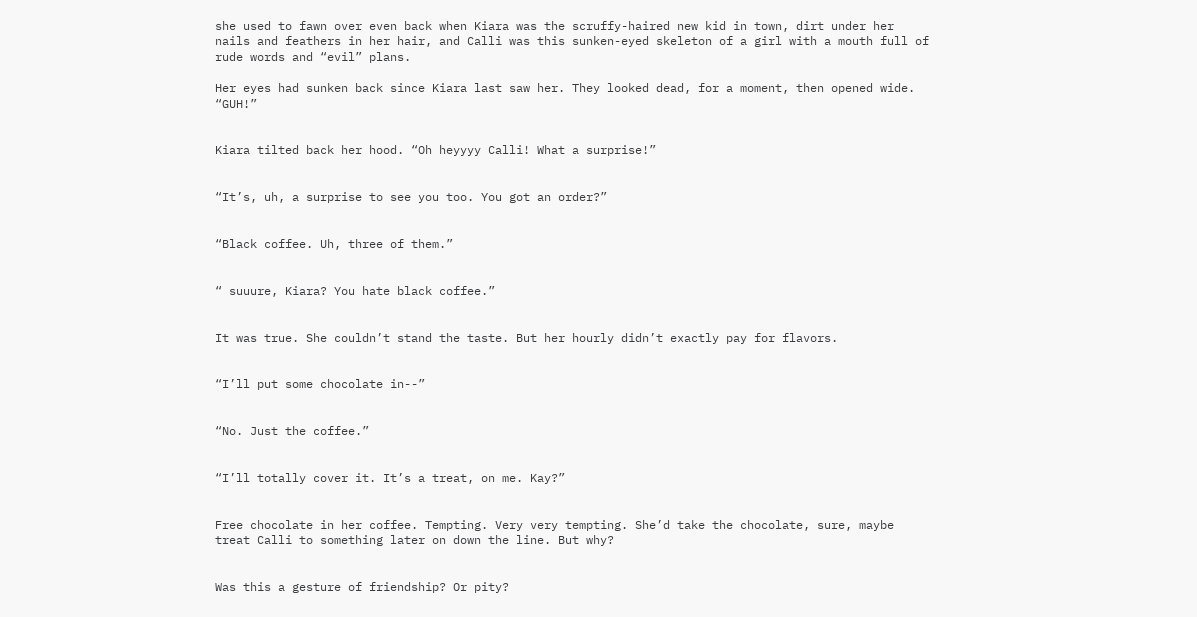she used to fawn over even back when Kiara was the scruffy-haired new kid in town, dirt under her nails and feathers in her hair, and Calli was this sunken-eyed skeleton of a girl with a mouth full of rude words and “evil” plans.

Her eyes had sunken back since Kiara last saw her. They looked dead, for a moment, then opened wide. “GUH!”


Kiara tilted back her hood. “Oh heyyyy Calli! What a surprise!”


“It’s, uh, a surprise to see you too. You got an order?”


“Black coffee. Uh, three of them.”


“ suuure, Kiara? You hate black coffee.”


It was true. She couldn’t stand the taste. But her hourly didn’t exactly pay for flavors.


“I’ll put some chocolate in--”


“No. Just the coffee.”


“I’ll totally cover it. It’s a treat, on me. Kay?”


Free chocolate in her coffee. Tempting. Very very tempting. She’d take the chocolate, sure, maybe treat Calli to something later on down the line. But why?


Was this a gesture of friendship? Or pity?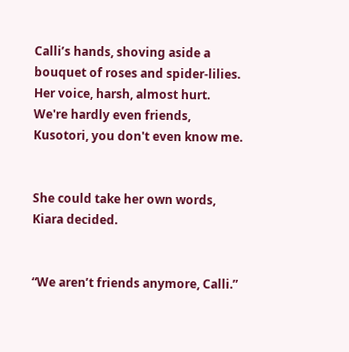Calli’s hands, shoving aside a bouquet of roses and spider-lilies. Her voice, harsh, almost hurt. We're hardly even friends, Kusotori, you don't even know me.


She could take her own words, Kiara decided.


“We aren’t friends anymore, Calli.”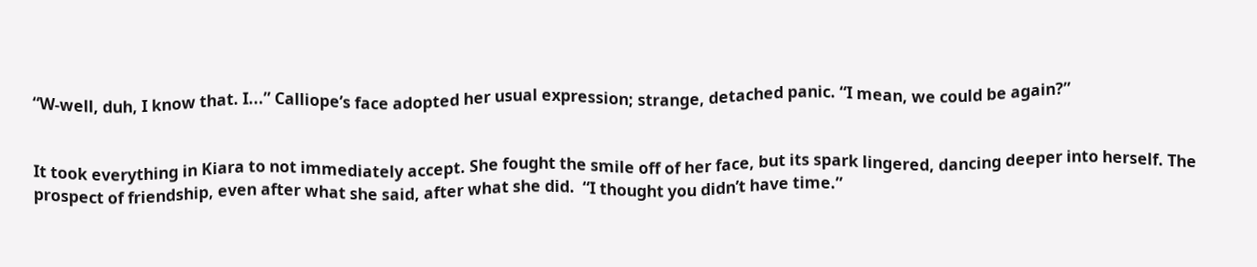“W-well, duh, I know that. I...” Calliope’s face adopted her usual expression; strange, detached panic. “I mean, we could be again?”


It took everything in Kiara to not immediately accept. She fought the smile off of her face, but its spark lingered, dancing deeper into herself. The prospect of friendship, even after what she said, after what she did.  “I thought you didn’t have time.”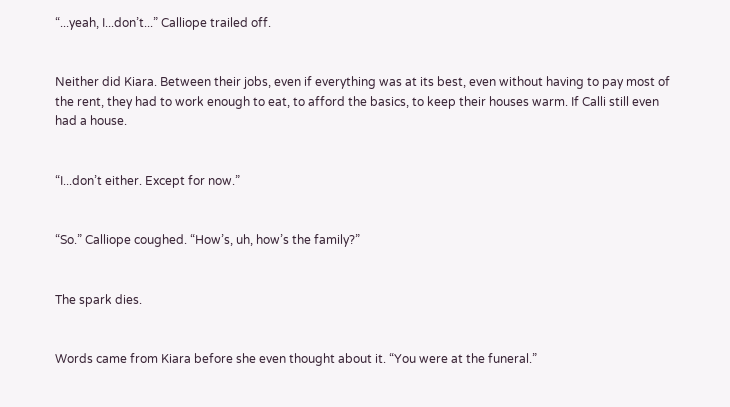“...yeah, I...don’t...” Calliope trailed off.


Neither did Kiara. Between their jobs, even if everything was at its best, even without having to pay most of the rent, they had to work enough to eat, to afford the basics, to keep their houses warm. If Calli still even had a house.


“I...don’t either. Except for now.”


“So.” Calliope coughed. “How’s, uh, how’s the family?”


The spark dies.


Words came from Kiara before she even thought about it. “You were at the funeral.”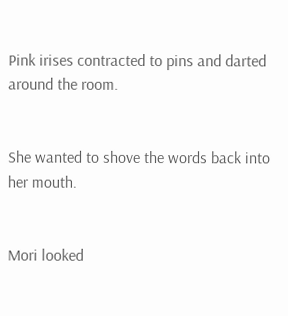Pink irises contracted to pins and darted around the room.


She wanted to shove the words back into her mouth.


Mori looked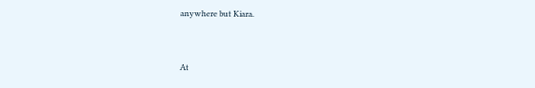anywhere but Kiara.


At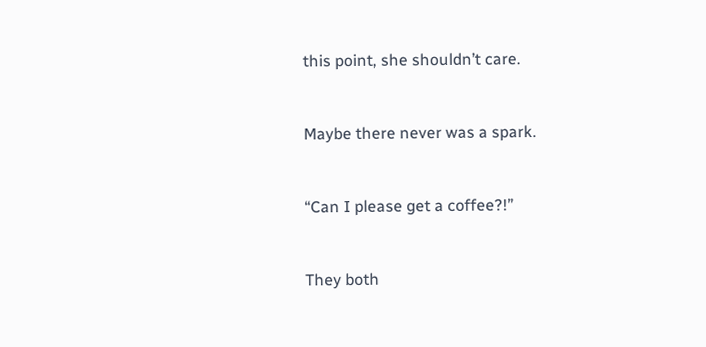this point, she shouldn’t care.


Maybe there never was a spark.


“Can I please get a coffee?!”


They both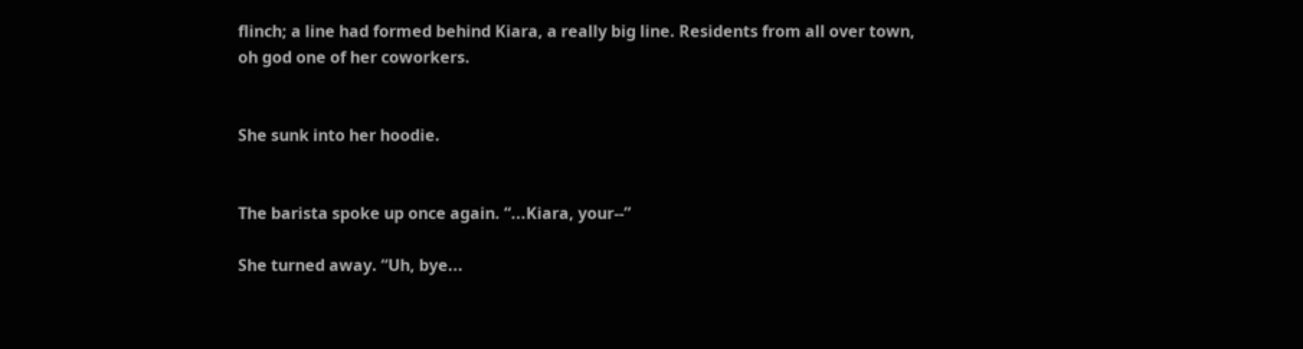flinch; a line had formed behind Kiara, a really big line. Residents from all over town, oh god one of her coworkers.


She sunk into her hoodie.


The barista spoke up once again. “...Kiara, your--”

She turned away. “Uh, bye...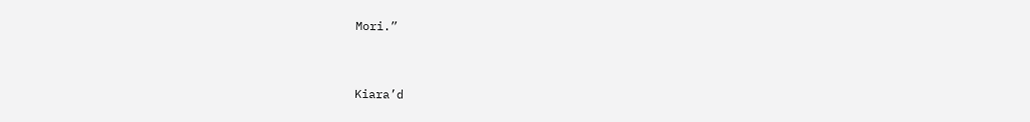Mori.”


Kiara’d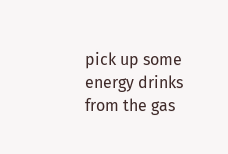pick up some energy drinks from the gas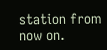station from now on.